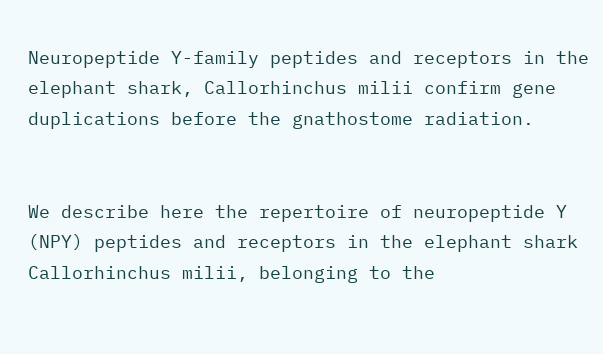Neuropeptide Y-family peptides and receptors in the elephant shark, Callorhinchus milii confirm gene duplications before the gnathostome radiation.


We describe here the repertoire of neuropeptide Y (NPY) peptides and receptors in the elephant shark Callorhinchus milii, belonging to the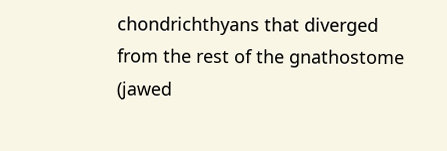chondrichthyans that diverged from the rest of the gnathostome (jawed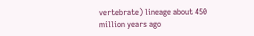vertebrate) lineage about 450 million years ago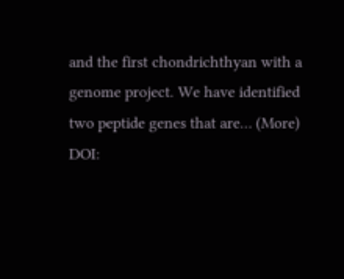and the first chondrichthyan with a genome project. We have identified two peptide genes that are… (More)
DOI: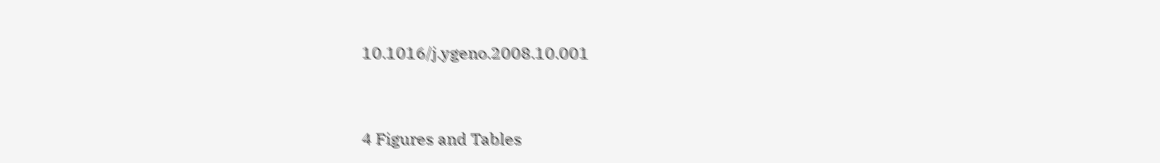10.1016/j.ygeno.2008.10.001


4 Figures and Tables